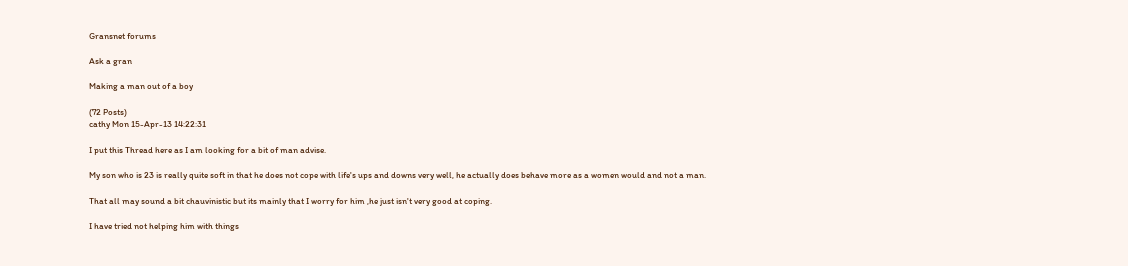Gransnet forums

Ask a gran

Making a man out of a boy

(72 Posts)
cathy Mon 15-Apr-13 14:22:31

I put this Thread here as I am looking for a bit of man advise.

My son who is 23 is really quite soft in that he does not cope with life's ups and downs very well, he actually does behave more as a women would and not a man.

That all may sound a bit chauvinistic but its mainly that I worry for him ,he just isn't very good at coping.

I have tried not helping him with things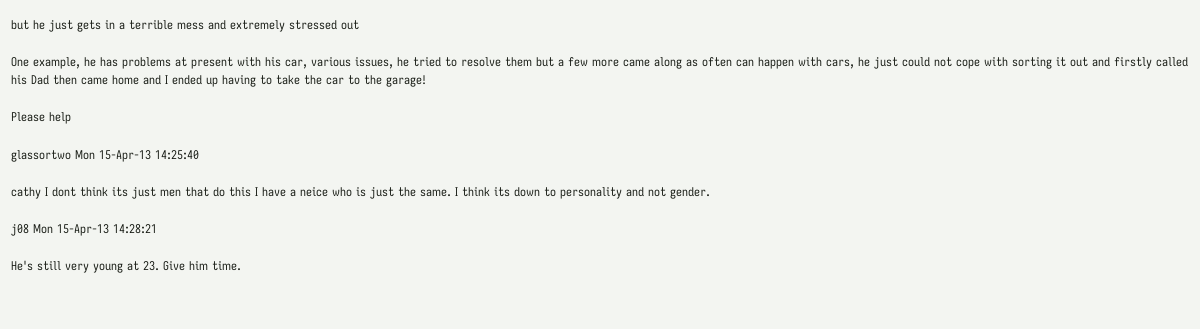but he just gets in a terrible mess and extremely stressed out

One example, he has problems at present with his car, various issues, he tried to resolve them but a few more came along as often can happen with cars, he just could not cope with sorting it out and firstly called his Dad then came home and I ended up having to take the car to the garage!

Please help

glassortwo Mon 15-Apr-13 14:25:40

cathy I dont think its just men that do this I have a neice who is just the same. I think its down to personality and not gender.

j08 Mon 15-Apr-13 14:28:21

He's still very young at 23. Give him time.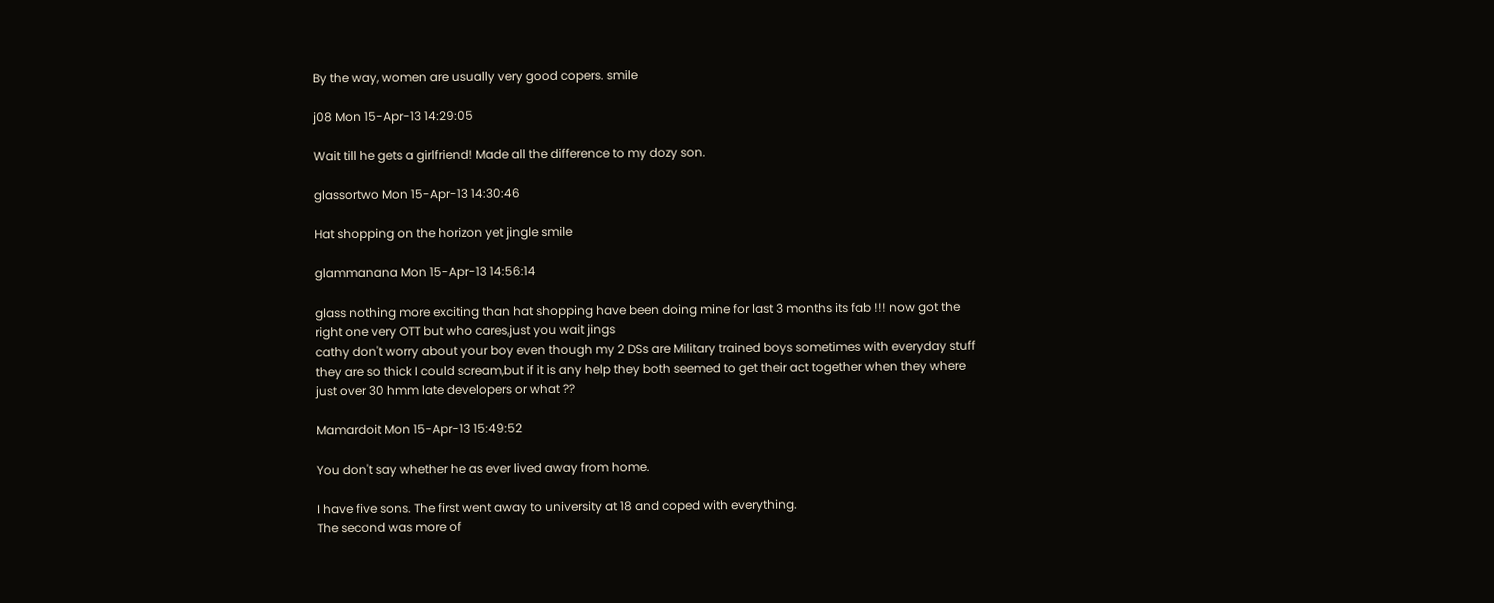By the way, women are usually very good copers. smile

j08 Mon 15-Apr-13 14:29:05

Wait till he gets a girlfriend! Made all the difference to my dozy son.

glassortwo Mon 15-Apr-13 14:30:46

Hat shopping on the horizon yet jingle smile

glammanana Mon 15-Apr-13 14:56:14

glass nothing more exciting than hat shopping have been doing mine for last 3 months its fab !!! now got the right one very OTT but who cares,just you wait jings
cathy don't worry about your boy even though my 2 DSs are Military trained boys sometimes with everyday stuff they are so thick I could scream,but if it is any help they both seemed to get their act together when they where just over 30 hmm late developers or what ??

Mamardoit Mon 15-Apr-13 15:49:52

You don't say whether he as ever lived away from home.

I have five sons. The first went away to university at 18 and coped with everything.
The second was more of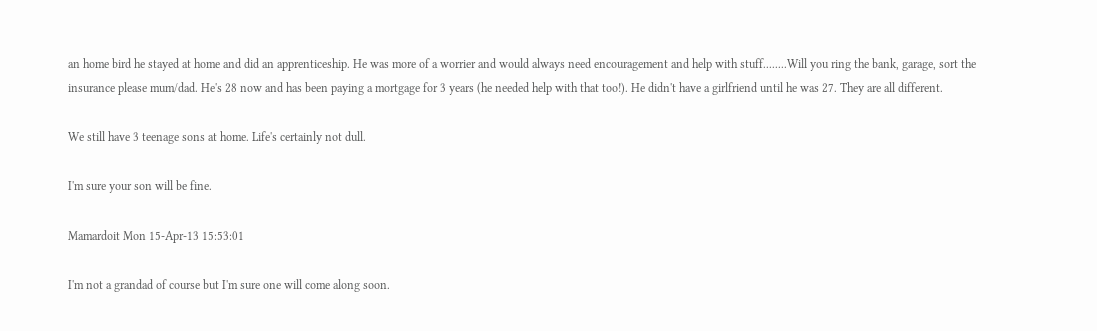an home bird he stayed at home and did an apprenticeship. He was more of a worrier and would always need encouragement and help with stuff........Will you ring the bank, garage, sort the insurance please mum/dad. He's 28 now and has been paying a mortgage for 3 years (he needed help with that too!). He didn't have a girlfriend until he was 27. They are all different.

We still have 3 teenage sons at home. Life's certainly not dull.

I'm sure your son will be fine.

Mamardoit Mon 15-Apr-13 15:53:01

I'm not a grandad of course but I'm sure one will come along soon.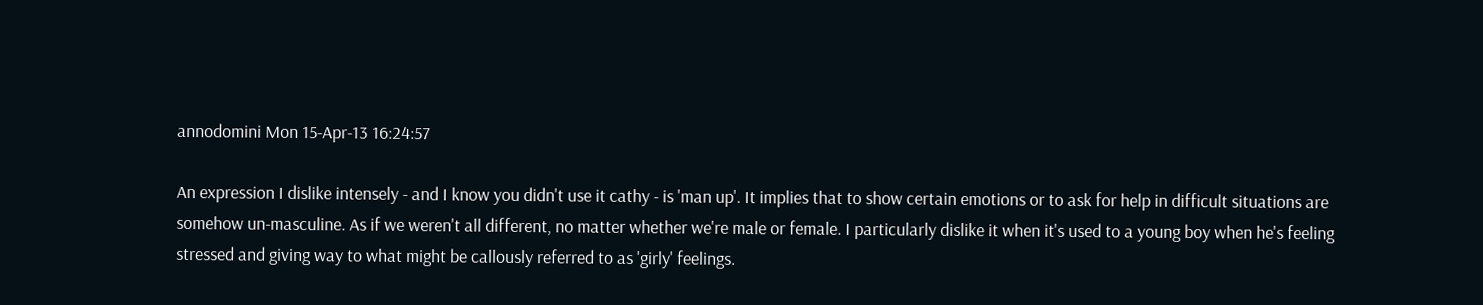annodomini Mon 15-Apr-13 16:24:57

An expression I dislike intensely - and I know you didn't use it cathy - is 'man up'. It implies that to show certain emotions or to ask for help in difficult situations are somehow un-masculine. As if we weren't all different, no matter whether we're male or female. I particularly dislike it when it's used to a young boy when he's feeling stressed and giving way to what might be callously referred to as 'girly' feelings.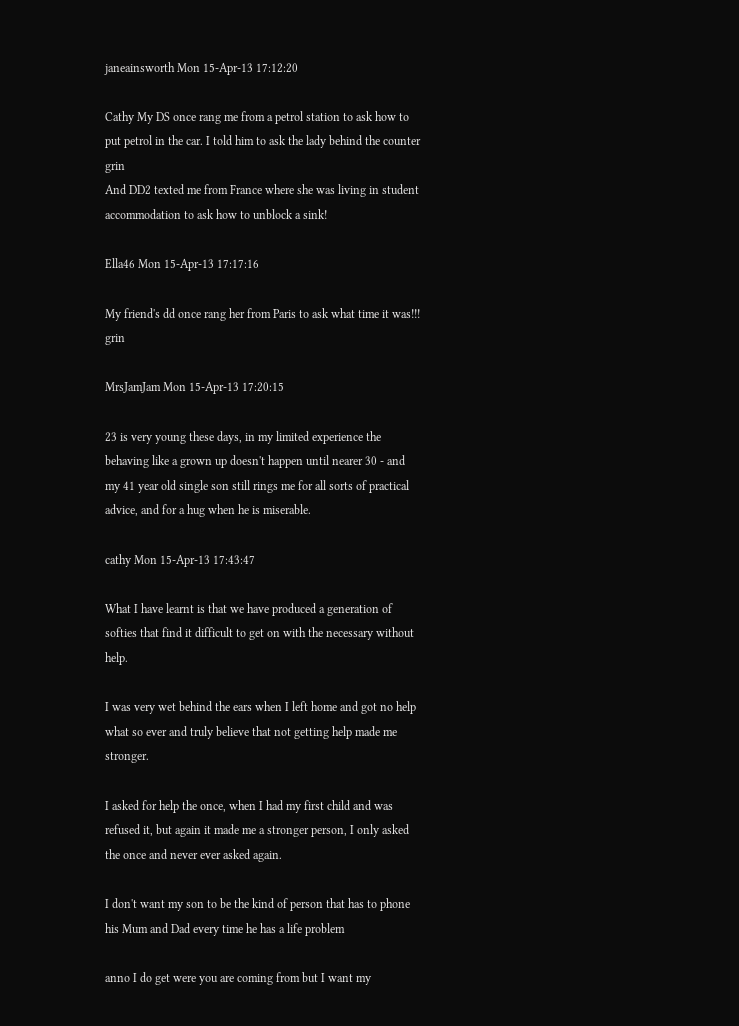janeainsworth Mon 15-Apr-13 17:12:20

Cathy My DS once rang me from a petrol station to ask how to put petrol in the car. I told him to ask the lady behind the counter grin
And DD2 texted me from France where she was living in student accommodation to ask how to unblock a sink!

Ella46 Mon 15-Apr-13 17:17:16

My friend's dd once rang her from Paris to ask what time it was!!! grin

MrsJamJam Mon 15-Apr-13 17:20:15

23 is very young these days, in my limited experience the behaving like a grown up doesn't happen until nearer 30 - and my 41 year old single son still rings me for all sorts of practical advice, and for a hug when he is miserable.

cathy Mon 15-Apr-13 17:43:47

What I have learnt is that we have produced a generation of softies that find it difficult to get on with the necessary without help.

I was very wet behind the ears when I left home and got no help what so ever and truly believe that not getting help made me stronger.

I asked for help the once, when I had my first child and was refused it, but again it made me a stronger person, I only asked the once and never ever asked again.

I don't want my son to be the kind of person that has to phone his Mum and Dad every time he has a life problem

anno I do get were you are coming from but I want my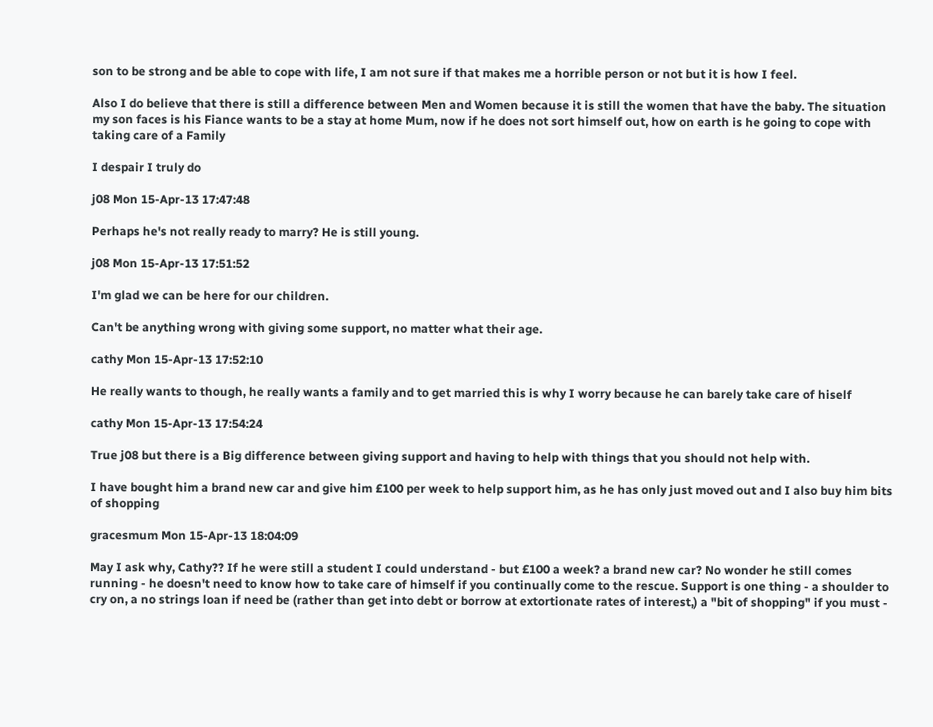son to be strong and be able to cope with life, I am not sure if that makes me a horrible person or not but it is how I feel.

Also I do believe that there is still a difference between Men and Women because it is still the women that have the baby. The situation my son faces is his Fiance wants to be a stay at home Mum, now if he does not sort himself out, how on earth is he going to cope with taking care of a Family

I despair I truly do

j08 Mon 15-Apr-13 17:47:48

Perhaps he's not really ready to marry? He is still young.

j08 Mon 15-Apr-13 17:51:52

I'm glad we can be here for our children.

Can't be anything wrong with giving some support, no matter what their age.

cathy Mon 15-Apr-13 17:52:10

He really wants to though, he really wants a family and to get married this is why I worry because he can barely take care of hiself

cathy Mon 15-Apr-13 17:54:24

True j08 but there is a Big difference between giving support and having to help with things that you should not help with.

I have bought him a brand new car and give him £100 per week to help support him, as he has only just moved out and I also buy him bits of shopping

gracesmum Mon 15-Apr-13 18:04:09

May I ask why, Cathy?? If he were still a student I could understand - but £100 a week? a brand new car? No wonder he still comes running - he doesn't need to know how to take care of himself if you continually come to the rescue. Support is one thing - a shoulder to cry on, a no strings loan if need be (rather than get into debt or borrow at extortionate rates of interest,) a "bit of shopping" if you must -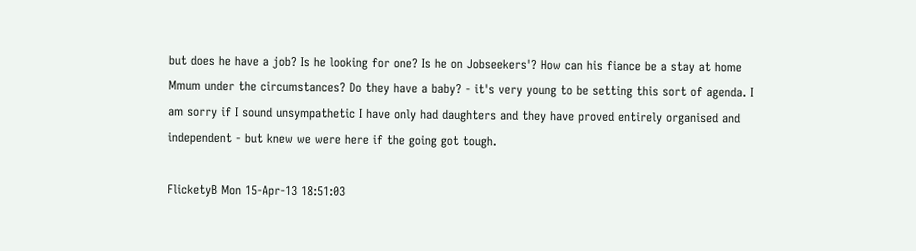but does he have a job? Is he looking for one? Is he on Jobseekers'? How can his fiance be a stay at home Mmum under the circumstances? Do they have a baby? - it's very young to be setting this sort of agenda. I am sorry if I sound unsympathetic I have only had daughters and they have proved entirely organised and independent - but knew we were here if the going got tough.

FlicketyB Mon 15-Apr-13 18:51:03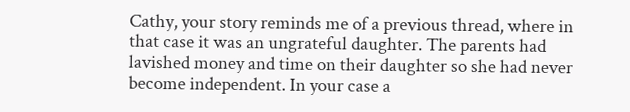Cathy, your story reminds me of a previous thread, where in that case it was an ungrateful daughter. The parents had lavished money and time on their daughter so she had never become independent. In your case a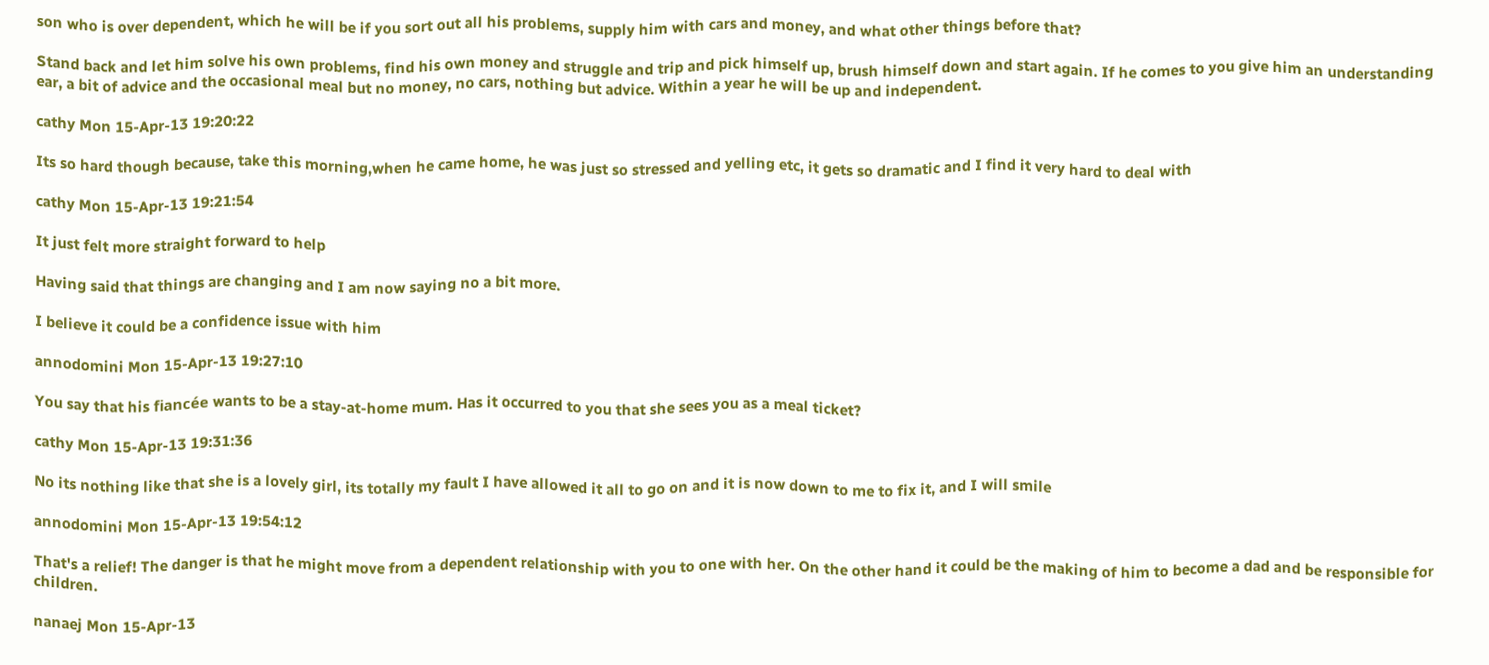son who is over dependent, which he will be if you sort out all his problems, supply him with cars and money, and what other things before that?

Stand back and let him solve his own problems, find his own money and struggle and trip and pick himself up, brush himself down and start again. If he comes to you give him an understanding ear, a bit of advice and the occasional meal but no money, no cars, nothing but advice. Within a year he will be up and independent.

cathy Mon 15-Apr-13 19:20:22

Its so hard though because, take this morning,when he came home, he was just so stressed and yelling etc, it gets so dramatic and I find it very hard to deal with

cathy Mon 15-Apr-13 19:21:54

It just felt more straight forward to help

Having said that things are changing and I am now saying no a bit more.

I believe it could be a confidence issue with him

annodomini Mon 15-Apr-13 19:27:10

You say that his fiancée wants to be a stay-at-home mum. Has it occurred to you that she sees you as a meal ticket?

cathy Mon 15-Apr-13 19:31:36

No its nothing like that she is a lovely girl, its totally my fault I have allowed it all to go on and it is now down to me to fix it, and I will smile

annodomini Mon 15-Apr-13 19:54:12

That's a relief! The danger is that he might move from a dependent relationship with you to one with her. On the other hand it could be the making of him to become a dad and be responsible for children.

nanaej Mon 15-Apr-13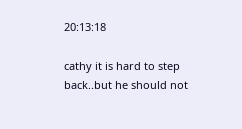20:13:18

cathy it is hard to step back..but he should not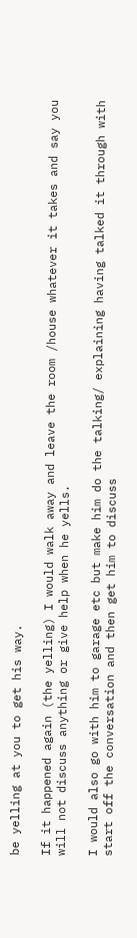be yelling at you to get his way.

If it happened again (the yelling) I would walk away and leave the room /house whatever it takes and say you will not discuss anything or give help when he yells.

I would also go with him to garage etc but make him do the talking/ explaining having talked it through with start off the conversation and then get him to discuss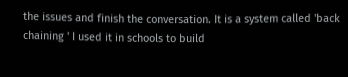the issues and finish the conversation. It is a system called 'back chaining ' I used it in schools to build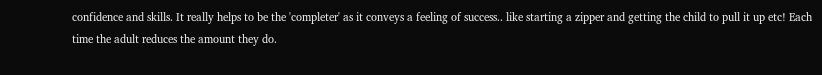confidence and skills. It really helps to be the 'completer' as it conveys a feeling of success.. like starting a zipper and getting the child to pull it up etc! Each time the adult reduces the amount they do.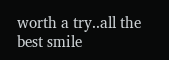worth a try..all the best smile